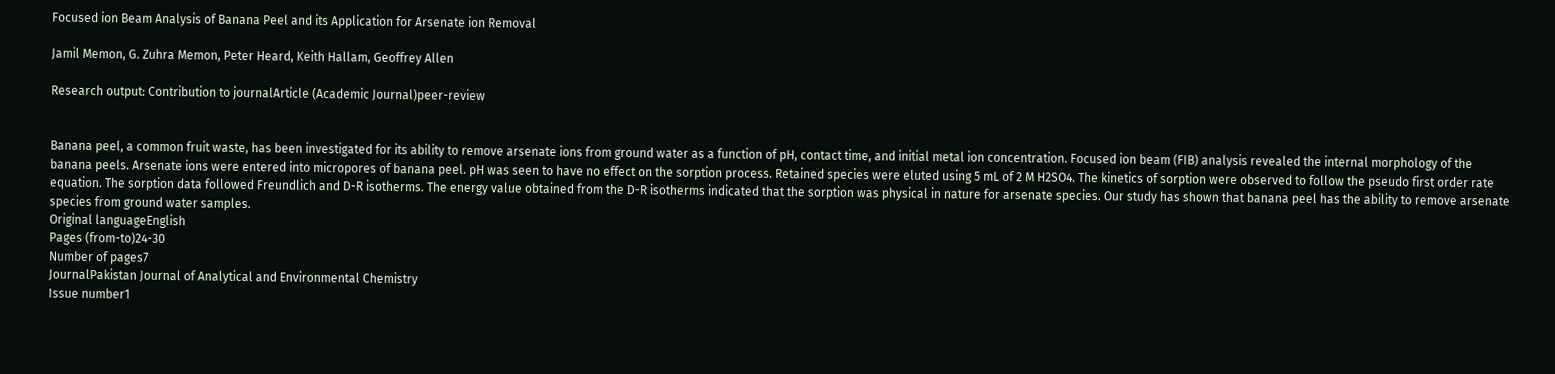Focused ion Beam Analysis of Banana Peel and its Application for Arsenate ion Removal

Jamil Memon, G. Zuhra Memon, Peter Heard, Keith Hallam, Geoffrey Allen

Research output: Contribution to journalArticle (Academic Journal)peer-review


Banana peel, a common fruit waste, has been investigated for its ability to remove arsenate ions from ground water as a function of pH, contact time, and initial metal ion concentration. Focused ion beam (FIB) analysis revealed the internal morphology of the banana peels. Arsenate ions were entered into micropores of banana peel. pH was seen to have no effect on the sorption process. Retained species were eluted using 5 mL of 2 M H2SO4. The kinetics of sorption were observed to follow the pseudo first order rate equation. The sorption data followed Freundlich and D-R isotherms. The energy value obtained from the D-R isotherms indicated that the sorption was physical in nature for arsenate species. Our study has shown that banana peel has the ability to remove arsenate species from ground water samples.
Original languageEnglish
Pages (from-to)24-30
Number of pages7
JournalPakistan Journal of Analytical and Environmental Chemistry
Issue number1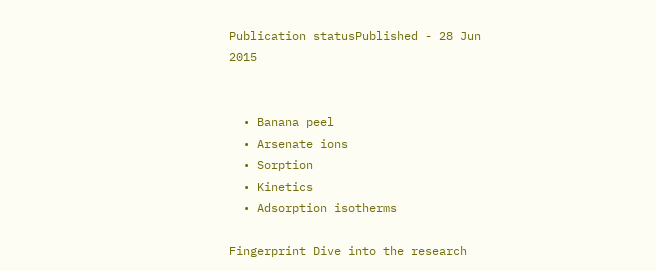Publication statusPublished - 28 Jun 2015


  • Banana peel
  • Arsenate ions
  • Sorption
  • Kinetics
  • Adsorption isotherms

Fingerprint Dive into the research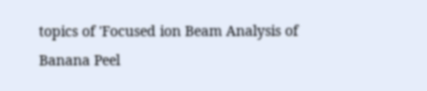topics of 'Focused ion Beam Analysis of Banana Peel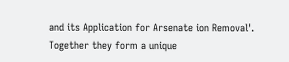and its Application for Arsenate ion Removal'. Together they form a unique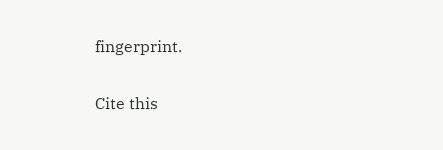fingerprint.

Cite this